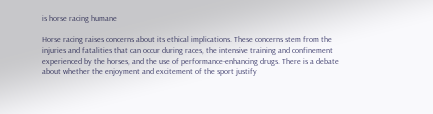is horse racing humane

Horse racing raises concerns about its ethical implications. These concerns stem from the injuries and fatalities that can occur during races, the intensive training and confinement experienced by the horses, and the use of performance-enhancing drugs. There is a debate about whether the enjoyment and excitement of the sport justify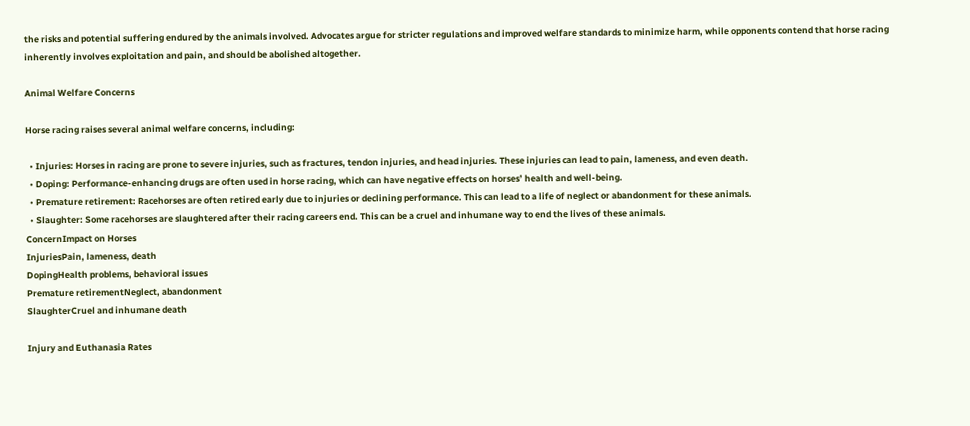the risks and potential suffering endured by the animals involved. Advocates argue for stricter regulations and improved welfare standards to minimize harm, while opponents contend that horse racing inherently involves exploitation and pain, and should be abolished altogether.

Animal Welfare Concerns

Horse racing raises several animal welfare concerns, including:

  • Injuries: Horses in racing are prone to severe injuries, such as fractures, tendon injuries, and head injuries. These injuries can lead to pain, lameness, and even death.
  • Doping: Performance-enhancing drugs are often used in horse racing, which can have negative effects on horses’ health and well-being.
  • Premature retirement: Racehorses are often retired early due to injuries or declining performance. This can lead to a life of neglect or abandonment for these animals.
  • Slaughter: Some racehorses are slaughtered after their racing careers end. This can be a cruel and inhumane way to end the lives of these animals.
ConcernImpact on Horses
InjuriesPain, lameness, death
DopingHealth problems, behavioral issues
Premature retirementNeglect, abandonment
SlaughterCruel and inhumane death

Injury and Euthanasia Rates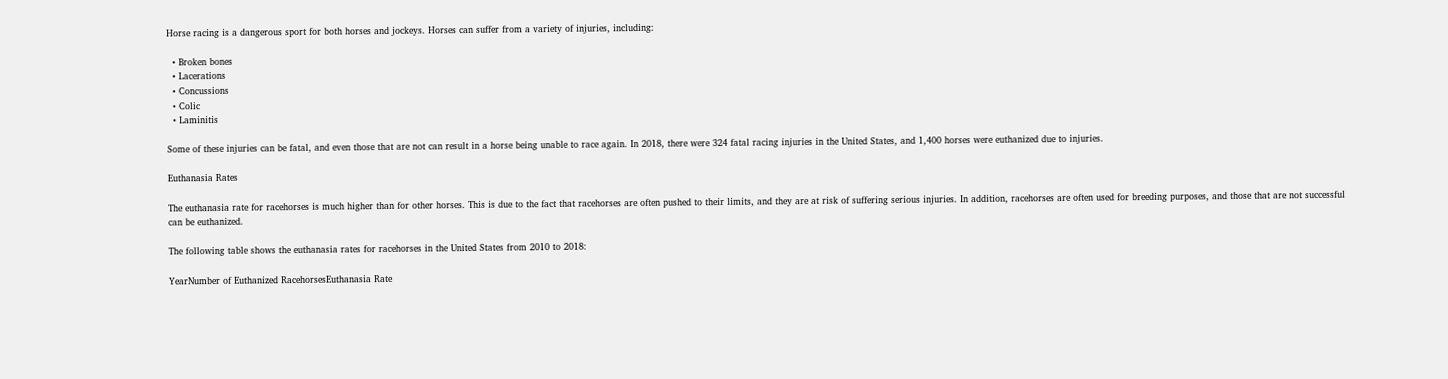Horse racing is a dangerous sport for both horses and jockeys. Horses can suffer from a variety of injuries, including:

  • Broken bones
  • Lacerations
  • Concussions
  • Colic
  • Laminitis

Some of these injuries can be fatal, and even those that are not can result in a horse being unable to race again. In 2018, there were 324 fatal racing injuries in the United States, and 1,400 horses were euthanized due to injuries.

Euthanasia Rates

The euthanasia rate for racehorses is much higher than for other horses. This is due to the fact that racehorses are often pushed to their limits, and they are at risk of suffering serious injuries. In addition, racehorses are often used for breeding purposes, and those that are not successful can be euthanized.

The following table shows the euthanasia rates for racehorses in the United States from 2010 to 2018:

YearNumber of Euthanized RacehorsesEuthanasia Rate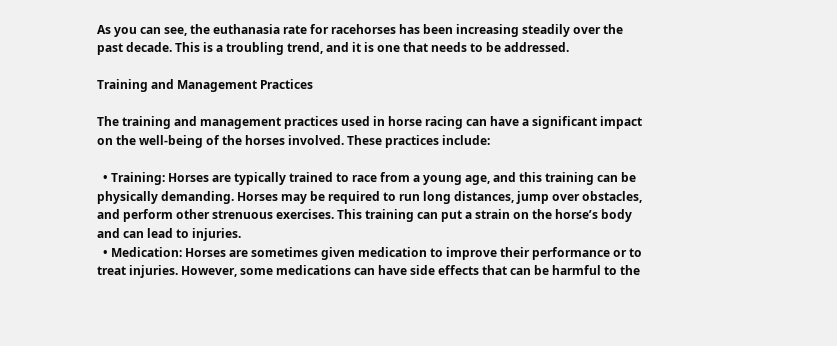As you can see, the euthanasia rate for racehorses has been increasing steadily over the past decade. This is a troubling trend, and it is one that needs to be addressed.

Training and Management Practices

The training and management practices used in horse racing can have a significant impact on the well-being of the horses involved. These practices include:

  • Training: Horses are typically trained to race from a young age, and this training can be physically demanding. Horses may be required to run long distances, jump over obstacles, and perform other strenuous exercises. This training can put a strain on the horse’s body and can lead to injuries.
  • Medication: Horses are sometimes given medication to improve their performance or to treat injuries. However, some medications can have side effects that can be harmful to the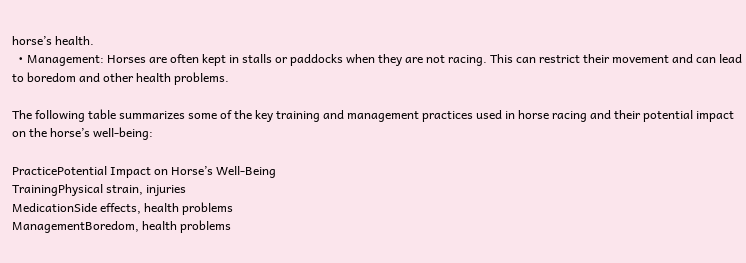horse’s health.
  • Management: Horses are often kept in stalls or paddocks when they are not racing. This can restrict their movement and can lead to boredom and other health problems.

The following table summarizes some of the key training and management practices used in horse racing and their potential impact on the horse’s well-being:

PracticePotential Impact on Horse’s Well-Being
TrainingPhysical strain, injuries
MedicationSide effects, health problems
ManagementBoredom, health problems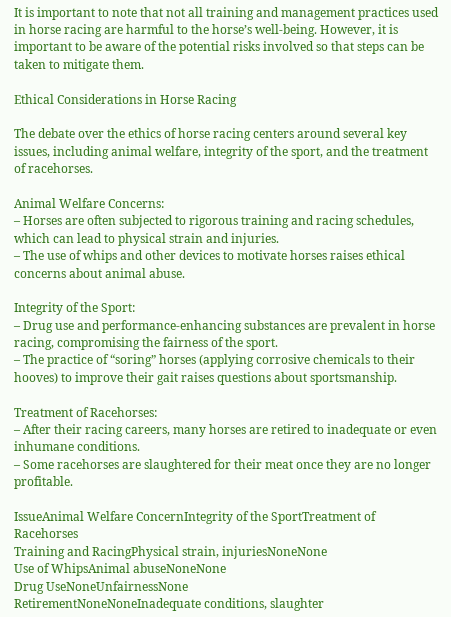It is important to note that not all training and management practices used in horse racing are harmful to the horse’s well-being. However, it is important to be aware of the potential risks involved so that steps can be taken to mitigate them.

Ethical Considerations in Horse Racing

The debate over the ethics of horse racing centers around several key issues, including animal welfare, integrity of the sport, and the treatment of racehorses.

Animal Welfare Concerns:
– Horses are often subjected to rigorous training and racing schedules, which can lead to physical strain and injuries.
– The use of whips and other devices to motivate horses raises ethical concerns about animal abuse.

Integrity of the Sport:
– Drug use and performance-enhancing substances are prevalent in horse racing, compromising the fairness of the sport.
– The practice of “soring” horses (applying corrosive chemicals to their hooves) to improve their gait raises questions about sportsmanship.

Treatment of Racehorses:
– After their racing careers, many horses are retired to inadequate or even inhumane conditions.
– Some racehorses are slaughtered for their meat once they are no longer profitable.

IssueAnimal Welfare ConcernIntegrity of the SportTreatment of Racehorses
Training and RacingPhysical strain, injuriesNoneNone
Use of WhipsAnimal abuseNoneNone
Drug UseNoneUnfairnessNone
RetirementNoneNoneInadequate conditions, slaughter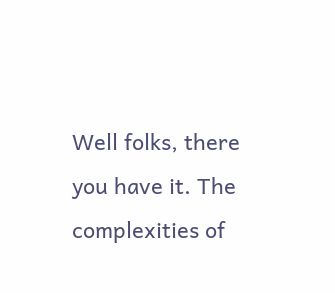Well folks, there you have it. The complexities of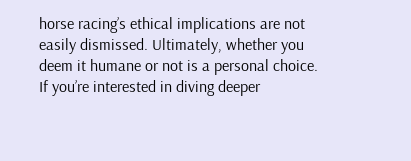horse racing’s ethical implications are not easily dismissed. Ultimately, whether you deem it humane or not is a personal choice. If you’re interested in diving deeper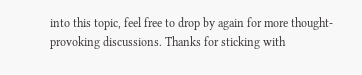into this topic, feel free to drop by again for more thought-provoking discussions. Thanks for sticking with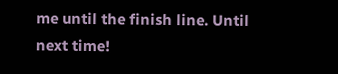me until the finish line. Until next time!